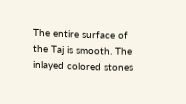The entire surface of the Taj is smooth. The inlayed colored stones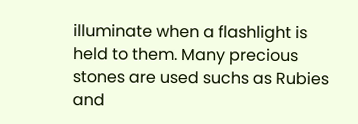illuminate when a flashlight is held to them. Many precious stones are used suchs as Rubies and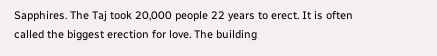Sapphires. The Taj took 20,000 people 22 years to erect. It is often called the biggest erection for love. The building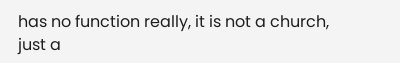has no function really, it is not a church, just a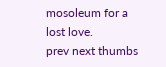mosoleum for a lost love.
prev next thumbs